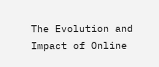The Evolution and Impact of Online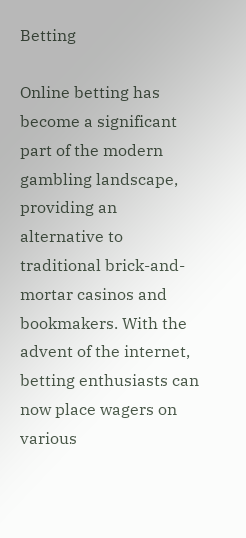Betting

Online betting has become a significant part of the modern gambling landscape, providing an alternative to traditional brick-and-mortar casinos and bookmakers. With the advent of the internet, betting enthusiasts can now place wagers on various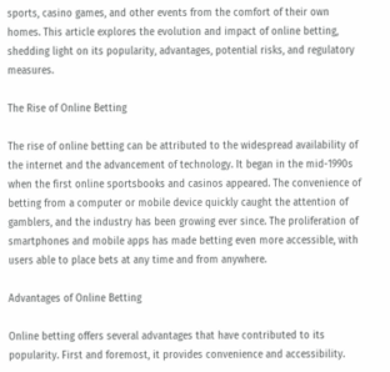sports, casino games, and other events from the comfort of their own homes. This article explores the evolution and impact of online betting, shedding light on its popularity, advantages, potential risks, and regulatory measures.

The Rise of Online Betting

The rise of online betting can be attributed to the widespread availability of the internet and the advancement of technology. It began in the mid-1990s when the first online sportsbooks and casinos appeared. The convenience of betting from a computer or mobile device quickly caught the attention of gamblers, and the industry has been growing ever since. The proliferation of smartphones and mobile apps has made betting even more accessible, with users able to place bets at any time and from anywhere.

Advantages of Online Betting

Online betting offers several advantages that have contributed to its popularity. First and foremost, it provides convenience and accessibility.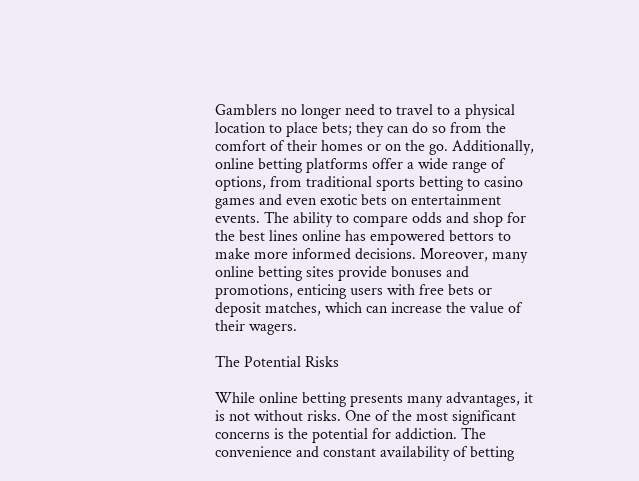Gamblers no longer need to travel to a physical location to place bets; they can do so from the comfort of their homes or on the go. Additionally, online betting platforms offer a wide range of options, from traditional sports betting to casino games and even exotic bets on entertainment events. The ability to compare odds and shop for the best lines online has empowered bettors to make more informed decisions. Moreover, many online betting sites provide bonuses and promotions, enticing users with free bets or deposit matches, which can increase the value of their wagers.

The Potential Risks

While online betting presents many advantages, it is not without risks. One of the most significant concerns is the potential for addiction. The convenience and constant availability of betting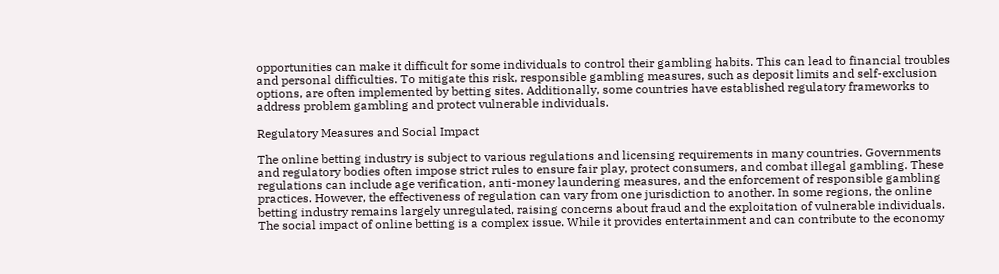opportunities can make it difficult for some individuals to control their gambling habits. This can lead to financial troubles and personal difficulties. To mitigate this risk, responsible gambling measures, such as deposit limits and self-exclusion options, are often implemented by betting sites. Additionally, some countries have established regulatory frameworks to address problem gambling and protect vulnerable individuals.

Regulatory Measures and Social Impact

The online betting industry is subject to various regulations and licensing requirements in many countries. Governments and regulatory bodies often impose strict rules to ensure fair play, protect consumers, and combat illegal gambling. These regulations can include age verification, anti-money laundering measures, and the enforcement of responsible gambling practices. However, the effectiveness of regulation can vary from one jurisdiction to another. In some regions, the online betting industry remains largely unregulated, raising concerns about fraud and the exploitation of vulnerable individuals. The social impact of online betting is a complex issue. While it provides entertainment and can contribute to the economy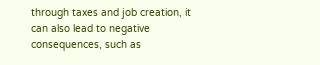through taxes and job creation, it can also lead to negative consequences, such as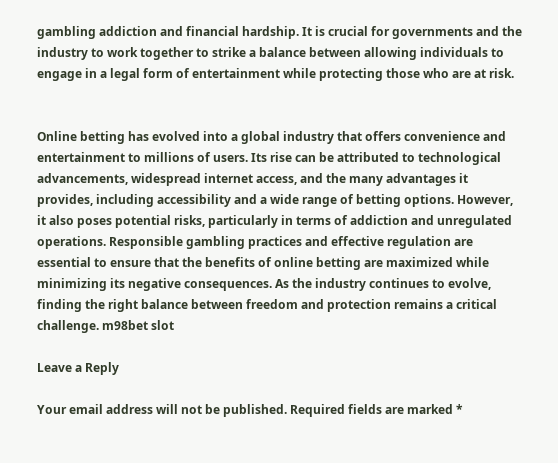gambling addiction and financial hardship. It is crucial for governments and the industry to work together to strike a balance between allowing individuals to engage in a legal form of entertainment while protecting those who are at risk.


Online betting has evolved into a global industry that offers convenience and entertainment to millions of users. Its rise can be attributed to technological advancements, widespread internet access, and the many advantages it provides, including accessibility and a wide range of betting options. However, it also poses potential risks, particularly in terms of addiction and unregulated operations. Responsible gambling practices and effective regulation are essential to ensure that the benefits of online betting are maximized while minimizing its negative consequences. As the industry continues to evolve, finding the right balance between freedom and protection remains a critical challenge. m98bet slot

Leave a Reply

Your email address will not be published. Required fields are marked *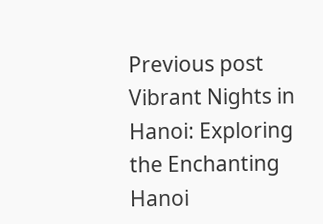Previous post Vibrant Nights in Hanoi: Exploring the Enchanting Hanoi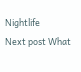Nightlife
Next post What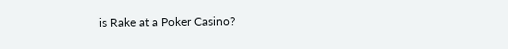is Rake at a Poker Casino?